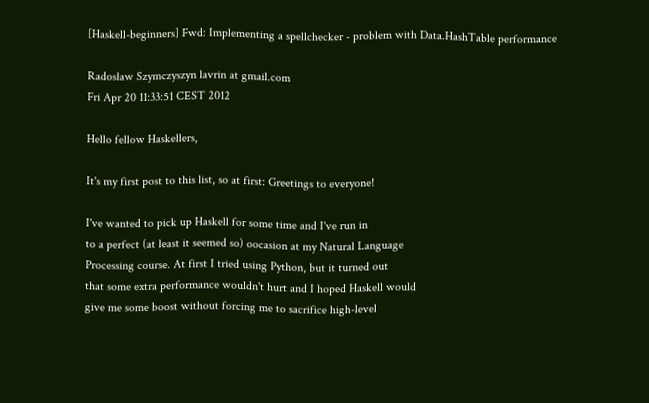[Haskell-beginners] Fwd: Implementing a spellchecker - problem with Data.HashTable performance

Radosław Szymczyszyn lavrin at gmail.com
Fri Apr 20 11:33:51 CEST 2012

Hello fellow Haskellers,

It's my first post to this list, so at first: Greetings to everyone!

I've wanted to pick up Haskell for some time and I've run in
to a perfect (at least it seemed so) oocasion at my Natural Language
Processing course. At first I tried using Python, but it turned out
that some extra performance wouldn't hurt and I hoped Haskell would
give me some boost without forcing me to sacrifice high-level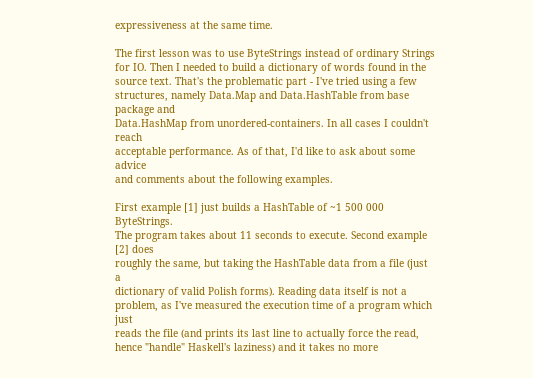expressiveness at the same time.

The first lesson was to use ByteStrings instead of ordinary Strings
for IO. Then I needed to build a dictionary of words found in the
source text. That's the problematic part - I've tried using a few
structures, namely Data.Map and Data.HashTable from base package and
Data.HashMap from unordered-containers. In all cases I couldn't reach
acceptable performance. As of that, I'd like to ask about some advice
and comments about the following examples.

First example [1] just builds a HashTable of ~1 500 000 ByteStrings.
The program takes about 11 seconds to execute. Second example [2] does
roughly the same, but taking the HashTable data from a file (just a
dictionary of valid Polish forms). Reading data itself is not a
problem, as I've measured the execution time of a program which just
reads the file (and prints its last line to actually force the read,
hence "handle" Haskell's laziness) and it takes no more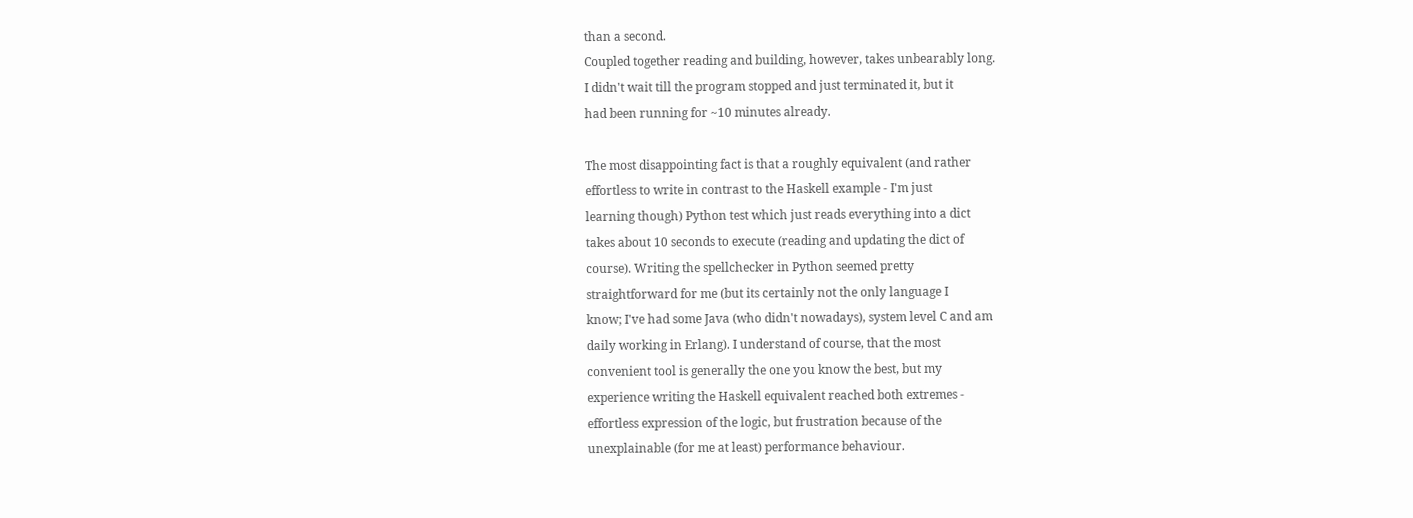than a second.
Coupled together reading and building, however, takes unbearably long.
I didn't wait till the program stopped and just terminated it, but it
had been running for ~10 minutes already.

The most disappointing fact is that a roughly equivalent (and rather
effortless to write in contrast to the Haskell example - I'm just
learning though) Python test which just reads everything into a dict
takes about 10 seconds to execute (reading and updating the dict of
course). Writing the spellchecker in Python seemed pretty
straightforward for me (but its certainly not the only language I
know; I've had some Java (who didn't nowadays), system level C and am
daily working in Erlang). I understand of course, that the most
convenient tool is generally the one you know the best, but my
experience writing the Haskell equivalent reached both extremes -
effortless expression of the logic, but frustration because of the
unexplainable (for me at least) performance behaviour.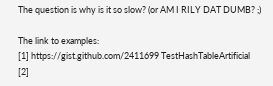The question is why is it so slow? (or AM I RILY DAT DUMB? ;)

The link to examples:
[1] https://gist.github.com/2411699 TestHashTableArtificial
[2]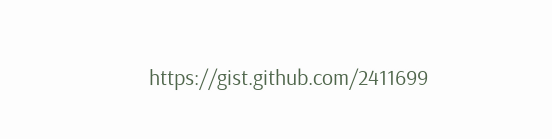https://gist.github.com/2411699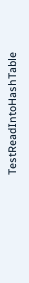TestReadIntoHashTable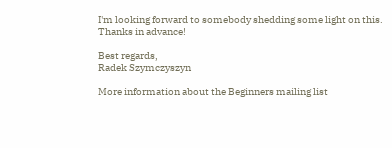I'm looking forward to somebody shedding some light on this. Thanks in advance!

Best regards,
Radek Szymczyszyn

More information about the Beginners mailing list